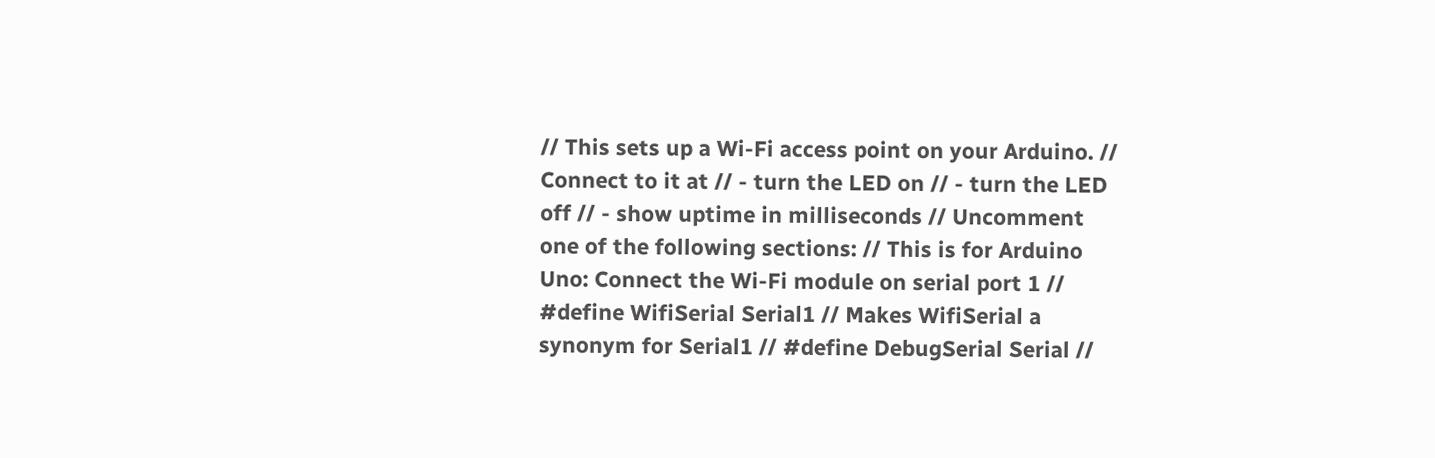// This sets up a Wi-Fi access point on your Arduino. // Connect to it at // - turn the LED on // - turn the LED off // - show uptime in milliseconds // Uncomment one of the following sections: // This is for Arduino Uno: Connect the Wi-Fi module on serial port 1 // #define WifiSerial Serial1 // Makes WifiSerial a synonym for Serial1 // #define DebugSerial Serial //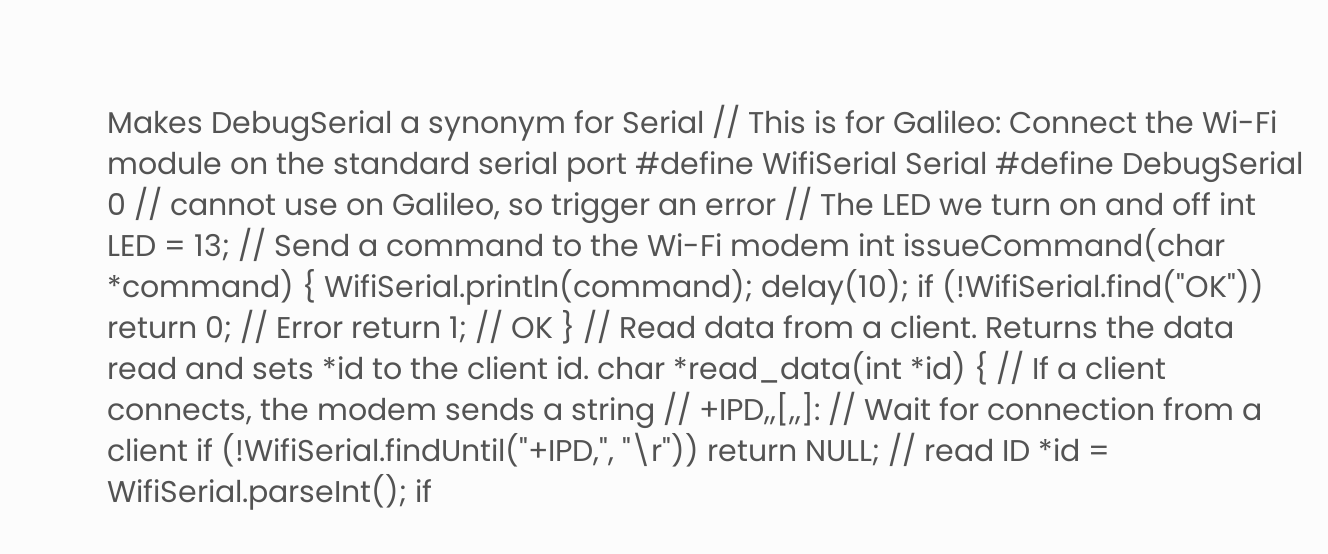Makes DebugSerial a synonym for Serial // This is for Galileo: Connect the Wi-Fi module on the standard serial port #define WifiSerial Serial #define DebugSerial 0 // cannot use on Galileo, so trigger an error // The LED we turn on and off int LED = 13; // Send a command to the Wi-Fi modem int issueCommand(char *command) { WifiSerial.println(command); delay(10); if (!WifiSerial.find("OK")) return 0; // Error return 1; // OK } // Read data from a client. Returns the data read and sets *id to the client id. char *read_data(int *id) { // If a client connects, the modem sends a string // +IPD,,[,,]: // Wait for connection from a client if (!WifiSerial.findUntil("+IPD,", "\r")) return NULL; // read ID *id = WifiSerial.parseInt(); if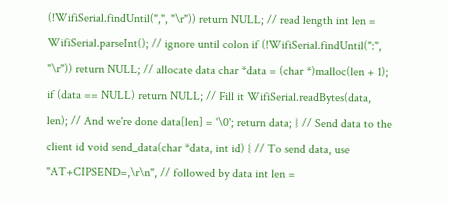(!WifiSerial.findUntil(",", "\r")) return NULL; // read length int len = WifiSerial.parseInt(); // ignore until colon if (!WifiSerial.findUntil(":", "\r")) return NULL; // allocate data char *data = (char *)malloc(len + 1); if (data == NULL) return NULL; // Fill it WifiSerial.readBytes(data, len); // And we're done data[len] = '\0'; return data; } // Send data to the client id void send_data(char *data, int id) { // To send data, use "AT+CIPSEND=,\r\n", // followed by data int len =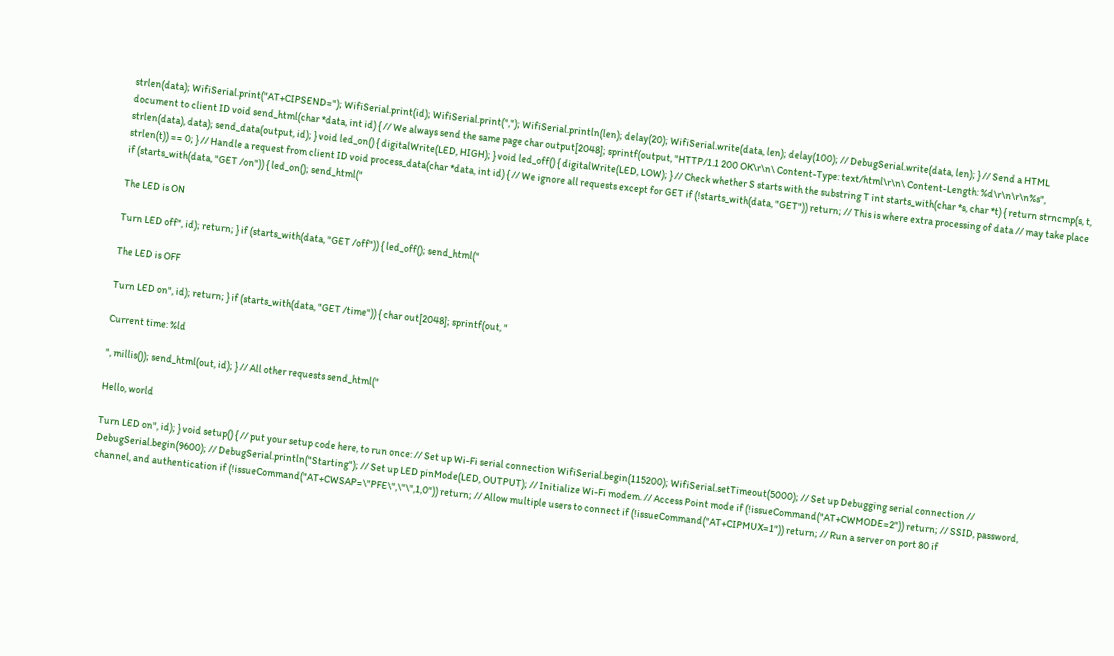strlen(data); WifiSerial.print("AT+CIPSEND="); WifiSerial.print(id); WifiSerial.print(","); WifiSerial.println(len); delay(20); WifiSerial.write(data, len); delay(100); // DebugSerial.write(data, len); } // Send a HTML document to client ID void send_html(char *data, int id) { // We always send the same page char output[2048]; sprintf(output, "HTTP/1.1 200 OK\r\n\ Content-Type: text/html\r\n\ Content-Length: %d\r\n\r\n%s", strlen(data), data); send_data(output, id); } void led_on() { digitalWrite(LED, HIGH); } void led_off() { digitalWrite(LED, LOW); } // Check whether S starts with the substring T int starts_with(char *s, char *t) { return strncmp(s, t, strlen(t)) == 0; } // Handle a request from client ID void process_data(char *data, int id) { // We ignore all requests except for GET if (!starts_with(data, "GET")) return; // This is where extra processing of data // may take place if (starts_with(data, "GET /on")) { led_on(); send_html("

The LED is ON

Turn LED off", id); return; } if (starts_with(data, "GET /off")) { led_off(); send_html("

The LED is OFF

Turn LED on", id); return; } if (starts_with(data, "GET /time")) { char out[2048]; sprintf(out, "

Current time: %ld

", millis()); send_html(out, id); } // All other requests send_html("

Hello, world

Turn LED on", id); } void setup() { // put your setup code here, to run once: // Set up Wi-Fi serial connection WifiSerial.begin(115200); WifiSerial.setTimeout(5000); // Set up Debugging serial connection // DebugSerial.begin(9600); // DebugSerial.println("Starting"); // Set up LED pinMode(LED, OUTPUT); // Initialize Wi-Fi modem. // Access Point mode if (!issueCommand("AT+CWMODE=2")) return; // SSID, password, channel, and authentication if (!issueCommand("AT+CWSAP=\"PFE\",\"\",1,0")) return; // Allow multiple users to connect if (!issueCommand("AT+CIPMUX=1")) return; // Run a server on port 80 if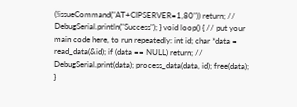(!issueCommand("AT+CIPSERVER=1,80")) return; // DebugSerial.println("Success"); } void loop() { // put your main code here, to run repeatedly: int id; char *data = read_data(&id); if (data == NULL) return; // DebugSerial.print(data); process_data(data, id); free(data); }